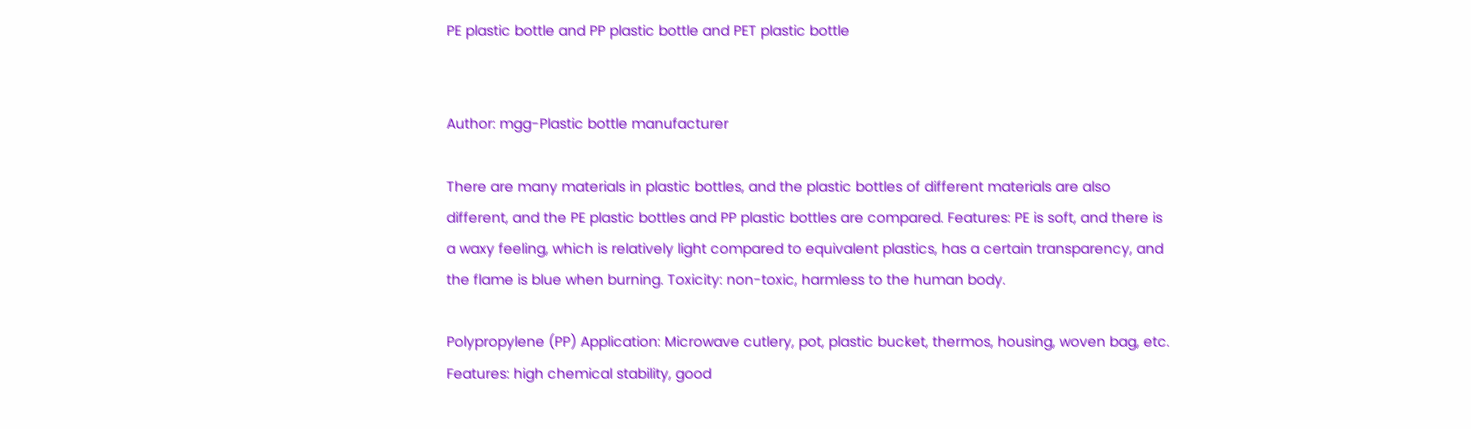PE plastic bottle and PP plastic bottle and PET plastic bottle


Author: mgg-Plastic bottle manufacturer

There are many materials in plastic bottles, and the plastic bottles of different materials are also different, and the PE plastic bottles and PP plastic bottles are compared. Features: PE is soft, and there is a waxy feeling, which is relatively light compared to equivalent plastics, has a certain transparency, and the flame is blue when burning. Toxicity: non-toxic, harmless to the human body.

Polypropylene (PP) Application: Microwave cutlery, pot, plastic bucket, thermos, housing, woven bag, etc. Features: high chemical stability, good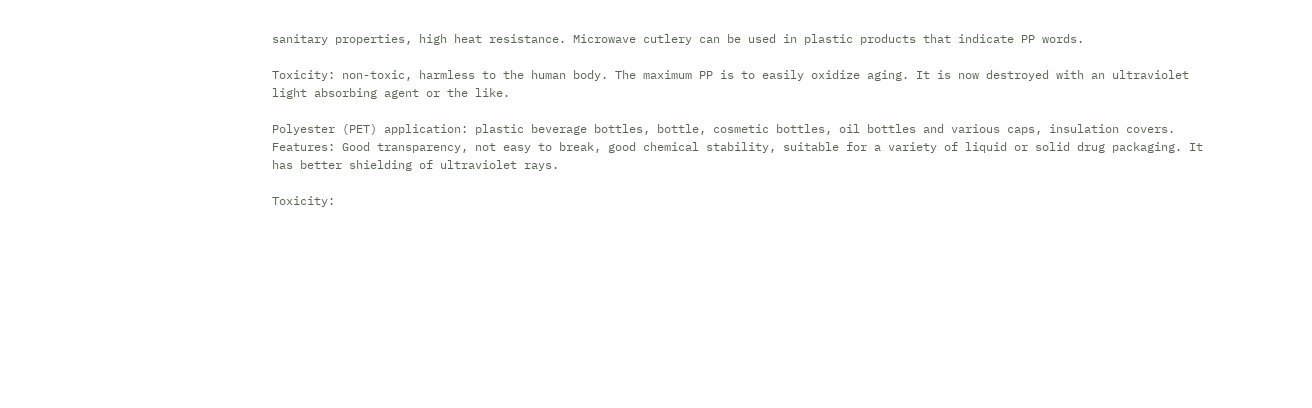sanitary properties, high heat resistance. Microwave cutlery can be used in plastic products that indicate PP words.

Toxicity: non-toxic, harmless to the human body. The maximum PP is to easily oxidize aging. It is now destroyed with an ultraviolet light absorbing agent or the like.

Polyester (PET) application: plastic beverage bottles, bottle, cosmetic bottles, oil bottles and various caps, insulation covers. Features: Good transparency, not easy to break, good chemical stability, suitable for a variety of liquid or solid drug packaging. It has better shielding of ultraviolet rays.

Toxicity: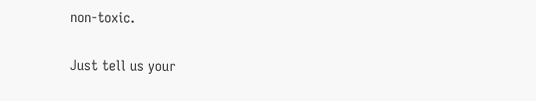non-toxic.

Just tell us your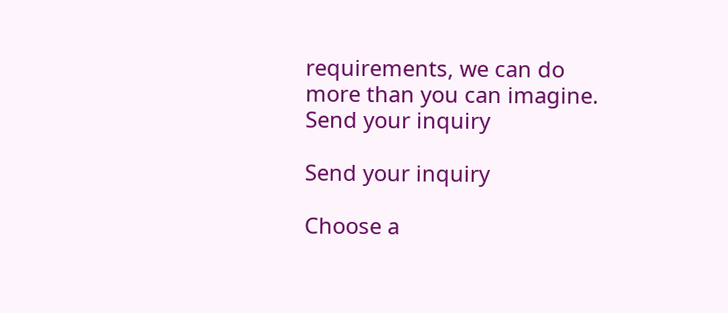requirements, we can do more than you can imagine.
Send your inquiry

Send your inquiry

Choose a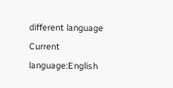different language
Current language:English